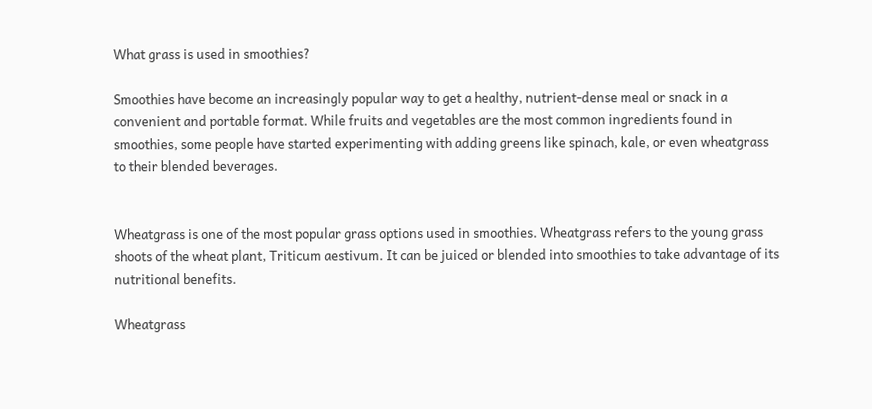What grass is used in smoothies?

Smoothies have become an increasingly popular way to get a healthy, nutrient-dense meal or snack in a convenient and portable format. While fruits and vegetables are the most common ingredients found in smoothies, some people have started experimenting with adding greens like spinach, kale, or even wheatgrass to their blended beverages.


Wheatgrass is one of the most popular grass options used in smoothies. Wheatgrass refers to the young grass shoots of the wheat plant, Triticum aestivum. It can be juiced or blended into smoothies to take advantage of its nutritional benefits.

Wheatgrass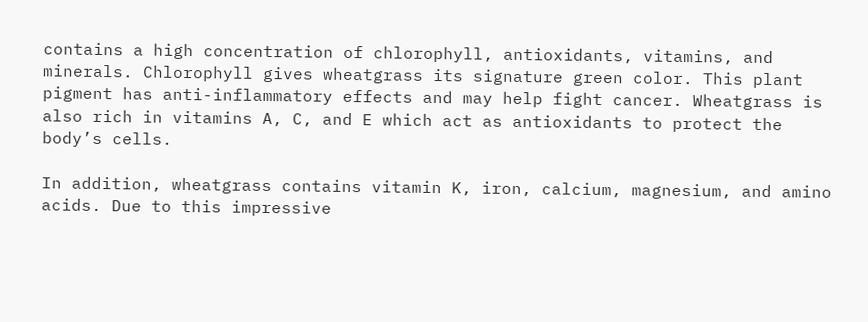contains a high concentration of chlorophyll, antioxidants, vitamins, and minerals. Chlorophyll gives wheatgrass its signature green color. This plant pigment has anti-inflammatory effects and may help fight cancer. Wheatgrass is also rich in vitamins A, C, and E which act as antioxidants to protect the body’s cells.

In addition, wheatgrass contains vitamin K, iron, calcium, magnesium, and amino acids. Due to this impressive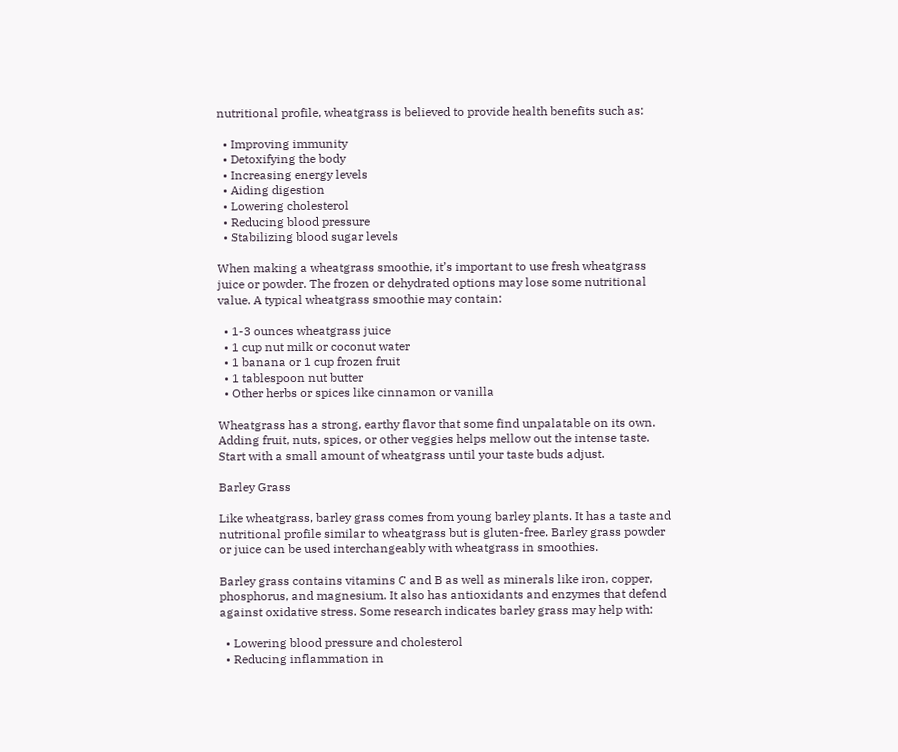nutritional profile, wheatgrass is believed to provide health benefits such as:

  • Improving immunity
  • Detoxifying the body
  • Increasing energy levels
  • Aiding digestion
  • Lowering cholesterol
  • Reducing blood pressure
  • Stabilizing blood sugar levels

When making a wheatgrass smoothie, it’s important to use fresh wheatgrass juice or powder. The frozen or dehydrated options may lose some nutritional value. A typical wheatgrass smoothie may contain:

  • 1-3 ounces wheatgrass juice
  • 1 cup nut milk or coconut water
  • 1 banana or 1 cup frozen fruit
  • 1 tablespoon nut butter
  • Other herbs or spices like cinnamon or vanilla

Wheatgrass has a strong, earthy flavor that some find unpalatable on its own. Adding fruit, nuts, spices, or other veggies helps mellow out the intense taste. Start with a small amount of wheatgrass until your taste buds adjust.

Barley Grass

Like wheatgrass, barley grass comes from young barley plants. It has a taste and nutritional profile similar to wheatgrass but is gluten-free. Barley grass powder or juice can be used interchangeably with wheatgrass in smoothies.

Barley grass contains vitamins C and B as well as minerals like iron, copper, phosphorus, and magnesium. It also has antioxidants and enzymes that defend against oxidative stress. Some research indicates barley grass may help with:

  • Lowering blood pressure and cholesterol
  • Reducing inflammation in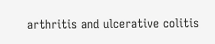arthritis and ulcerative colitis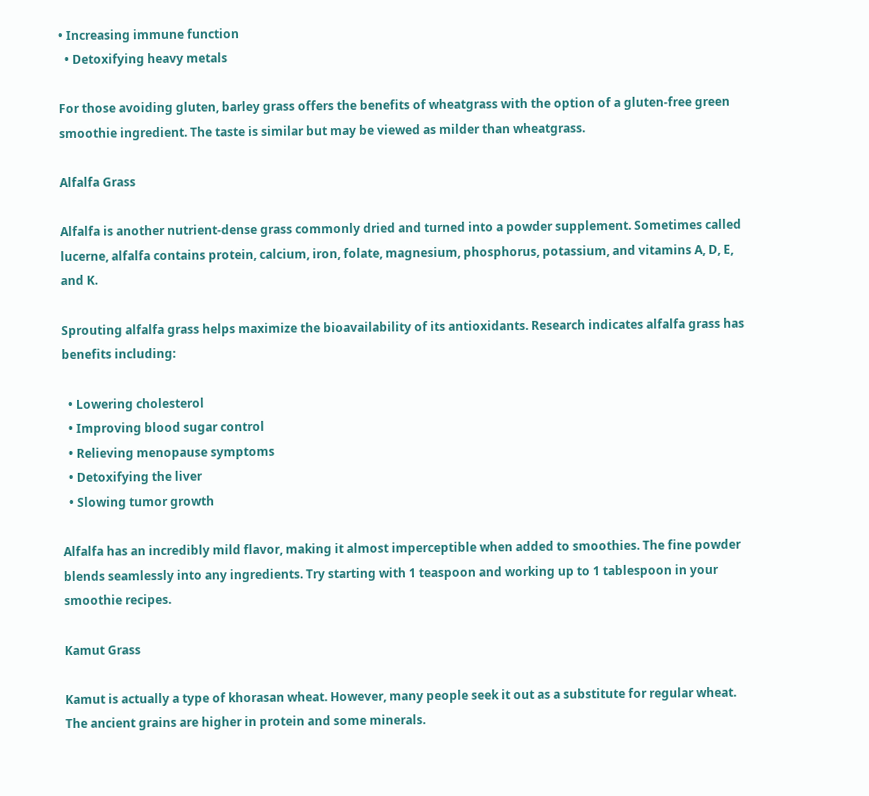• Increasing immune function
  • Detoxifying heavy metals

For those avoiding gluten, barley grass offers the benefits of wheatgrass with the option of a gluten-free green smoothie ingredient. The taste is similar but may be viewed as milder than wheatgrass.

Alfalfa Grass

Alfalfa is another nutrient-dense grass commonly dried and turned into a powder supplement. Sometimes called lucerne, alfalfa contains protein, calcium, iron, folate, magnesium, phosphorus, potassium, and vitamins A, D, E, and K.

Sprouting alfalfa grass helps maximize the bioavailability of its antioxidants. Research indicates alfalfa grass has benefits including:

  • Lowering cholesterol
  • Improving blood sugar control
  • Relieving menopause symptoms
  • Detoxifying the liver
  • Slowing tumor growth

Alfalfa has an incredibly mild flavor, making it almost imperceptible when added to smoothies. The fine powder blends seamlessly into any ingredients. Try starting with 1 teaspoon and working up to 1 tablespoon in your smoothie recipes.

Kamut Grass

Kamut is actually a type of khorasan wheat. However, many people seek it out as a substitute for regular wheat. The ancient grains are higher in protein and some minerals.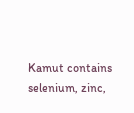Kamut contains selenium, zinc,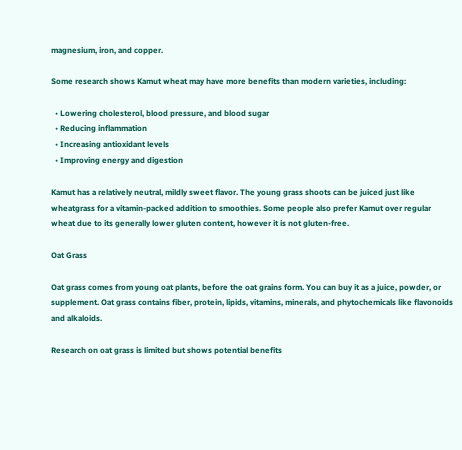magnesium, iron, and copper.

Some research shows Kamut wheat may have more benefits than modern varieties, including:

  • Lowering cholesterol, blood pressure, and blood sugar
  • Reducing inflammation
  • Increasing antioxidant levels
  • Improving energy and digestion

Kamut has a relatively neutral, mildly sweet flavor. The young grass shoots can be juiced just like wheatgrass for a vitamin-packed addition to smoothies. Some people also prefer Kamut over regular wheat due to its generally lower gluten content, however it is not gluten-free.

Oat Grass

Oat grass comes from young oat plants, before the oat grains form. You can buy it as a juice, powder, or supplement. Oat grass contains fiber, protein, lipids, vitamins, minerals, and phytochemicals like flavonoids and alkaloids.

Research on oat grass is limited but shows potential benefits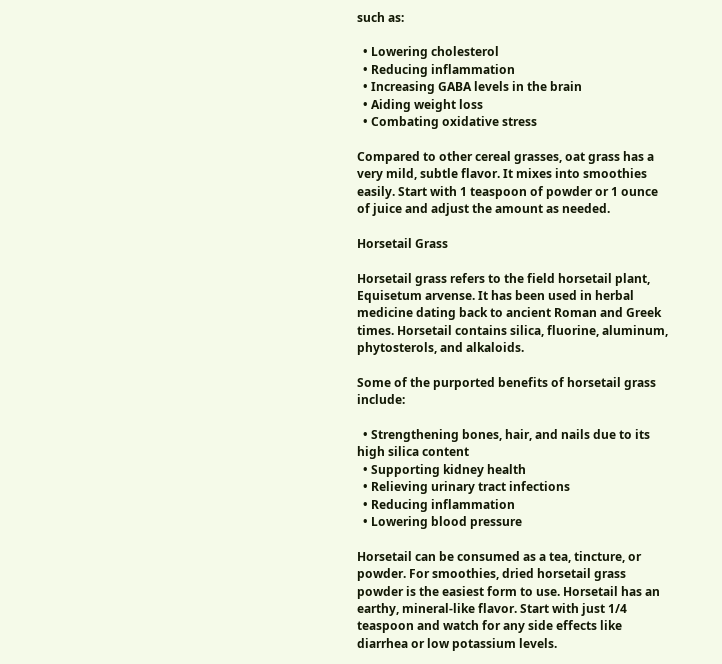such as:

  • Lowering cholesterol
  • Reducing inflammation
  • Increasing GABA levels in the brain
  • Aiding weight loss
  • Combating oxidative stress

Compared to other cereal grasses, oat grass has a very mild, subtle flavor. It mixes into smoothies easily. Start with 1 teaspoon of powder or 1 ounce of juice and adjust the amount as needed.

Horsetail Grass

Horsetail grass refers to the field horsetail plant, Equisetum arvense. It has been used in herbal medicine dating back to ancient Roman and Greek times. Horsetail contains silica, fluorine, aluminum, phytosterols, and alkaloids.

Some of the purported benefits of horsetail grass include:

  • Strengthening bones, hair, and nails due to its high silica content
  • Supporting kidney health
  • Relieving urinary tract infections
  • Reducing inflammation
  • Lowering blood pressure

Horsetail can be consumed as a tea, tincture, or powder. For smoothies, dried horsetail grass powder is the easiest form to use. Horsetail has an earthy, mineral-like flavor. Start with just 1/4 teaspoon and watch for any side effects like diarrhea or low potassium levels.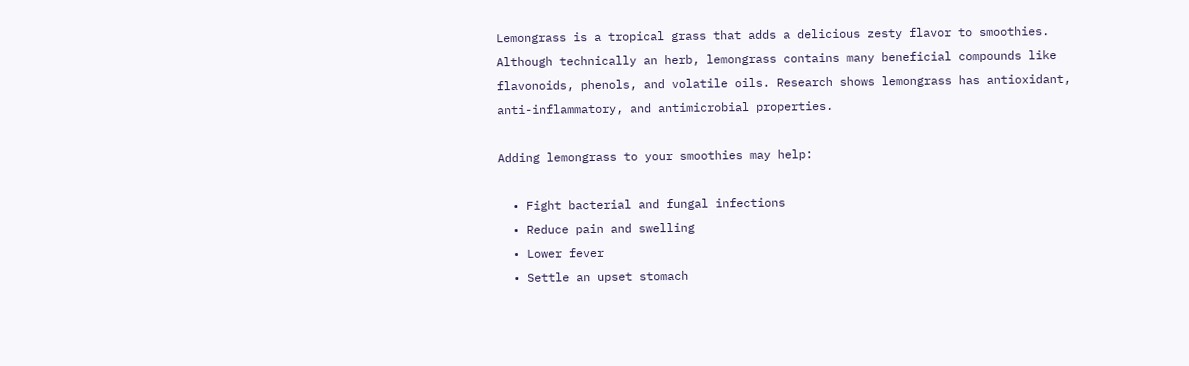Lemongrass is a tropical grass that adds a delicious zesty flavor to smoothies. Although technically an herb, lemongrass contains many beneficial compounds like flavonoids, phenols, and volatile oils. Research shows lemongrass has antioxidant, anti-inflammatory, and antimicrobial properties.

Adding lemongrass to your smoothies may help:

  • Fight bacterial and fungal infections
  • Reduce pain and swelling
  • Lower fever
  • Settle an upset stomach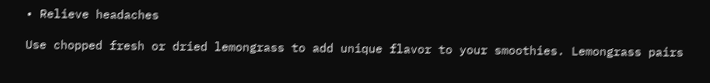• Relieve headaches

Use chopped fresh or dried lemongrass to add unique flavor to your smoothies. Lemongrass pairs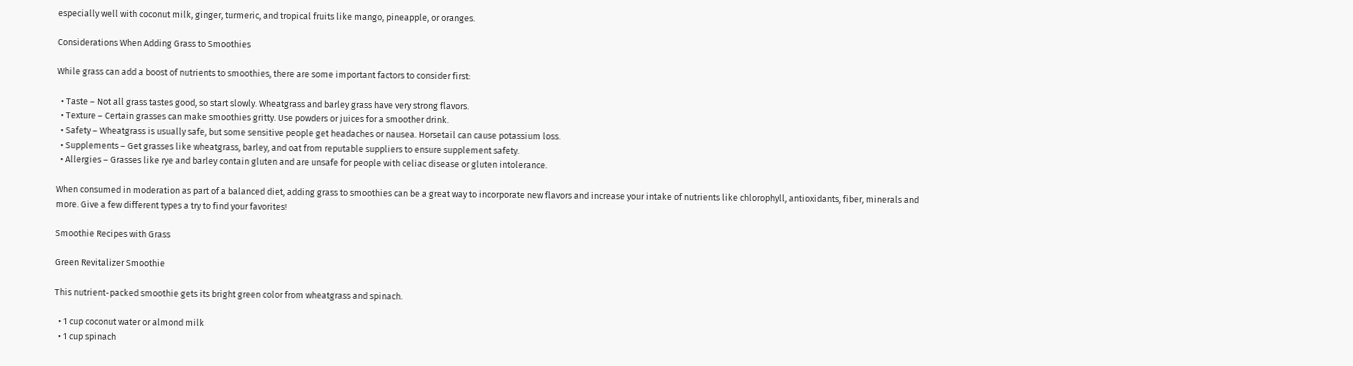especially well with coconut milk, ginger, turmeric, and tropical fruits like mango, pineapple, or oranges.

Considerations When Adding Grass to Smoothies

While grass can add a boost of nutrients to smoothies, there are some important factors to consider first:

  • Taste – Not all grass tastes good, so start slowly. Wheatgrass and barley grass have very strong flavors.
  • Texture – Certain grasses can make smoothies gritty. Use powders or juices for a smoother drink.
  • Safety – Wheatgrass is usually safe, but some sensitive people get headaches or nausea. Horsetail can cause potassium loss.
  • Supplements – Get grasses like wheatgrass, barley, and oat from reputable suppliers to ensure supplement safety.
  • Allergies – Grasses like rye and barley contain gluten and are unsafe for people with celiac disease or gluten intolerance.

When consumed in moderation as part of a balanced diet, adding grass to smoothies can be a great way to incorporate new flavors and increase your intake of nutrients like chlorophyll, antioxidants, fiber, minerals and more. Give a few different types a try to find your favorites!

Smoothie Recipes with Grass

Green Revitalizer Smoothie

This nutrient-packed smoothie gets its bright green color from wheatgrass and spinach.

  • 1 cup coconut water or almond milk
  • 1 cup spinach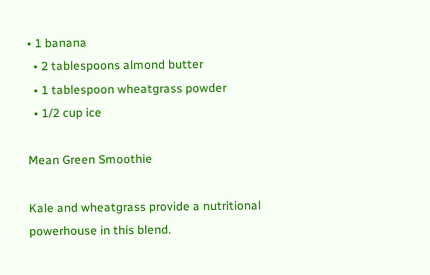• 1 banana
  • 2 tablespoons almond butter
  • 1 tablespoon wheatgrass powder
  • 1/2 cup ice

Mean Green Smoothie

Kale and wheatgrass provide a nutritional powerhouse in this blend.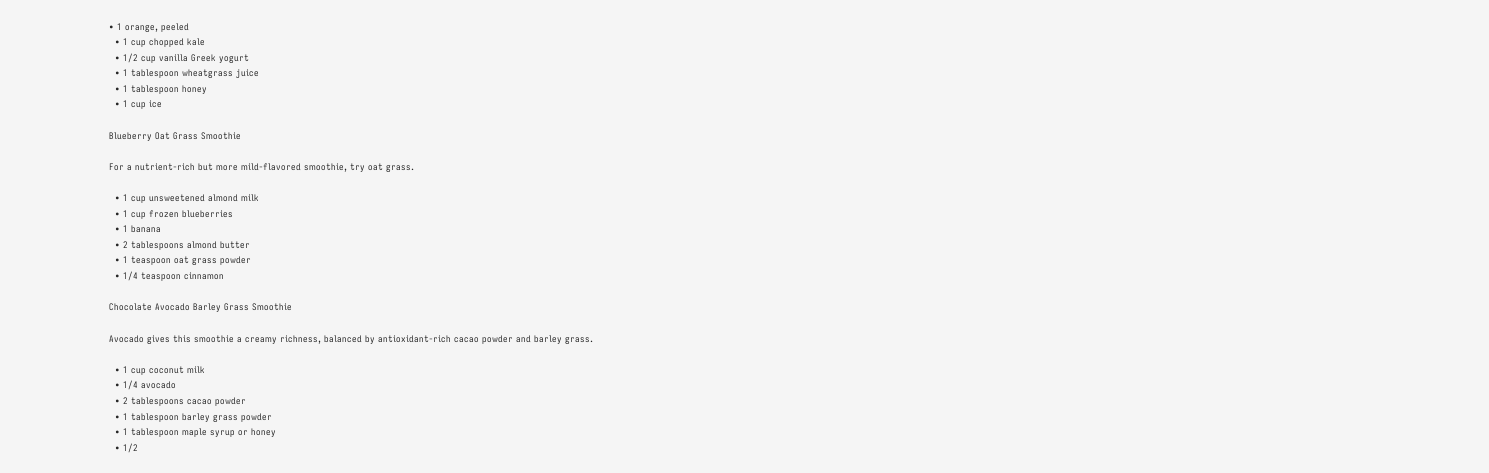• 1 orange, peeled
  • 1 cup chopped kale
  • 1/2 cup vanilla Greek yogurt
  • 1 tablespoon wheatgrass juice
  • 1 tablespoon honey
  • 1 cup ice

Blueberry Oat Grass Smoothie

For a nutrient-rich but more mild-flavored smoothie, try oat grass.

  • 1 cup unsweetened almond milk
  • 1 cup frozen blueberries
  • 1 banana
  • 2 tablespoons almond butter
  • 1 teaspoon oat grass powder
  • 1/4 teaspoon cinnamon

Chocolate Avocado Barley Grass Smoothie

Avocado gives this smoothie a creamy richness, balanced by antioxidant-rich cacao powder and barley grass.

  • 1 cup coconut milk
  • 1/4 avocado
  • 2 tablespoons cacao powder
  • 1 tablespoon barley grass powder
  • 1 tablespoon maple syrup or honey
  • 1/2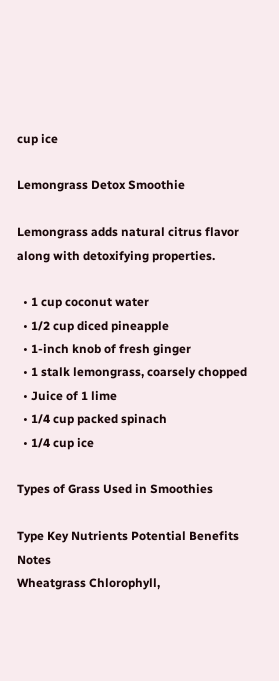cup ice

Lemongrass Detox Smoothie

Lemongrass adds natural citrus flavor along with detoxifying properties.

  • 1 cup coconut water
  • 1/2 cup diced pineapple
  • 1-inch knob of fresh ginger
  • 1 stalk lemongrass, coarsely chopped
  • Juice of 1 lime
  • 1/4 cup packed spinach
  • 1/4 cup ice

Types of Grass Used in Smoothies

Type Key Nutrients Potential Benefits Notes
Wheatgrass Chlorophyll,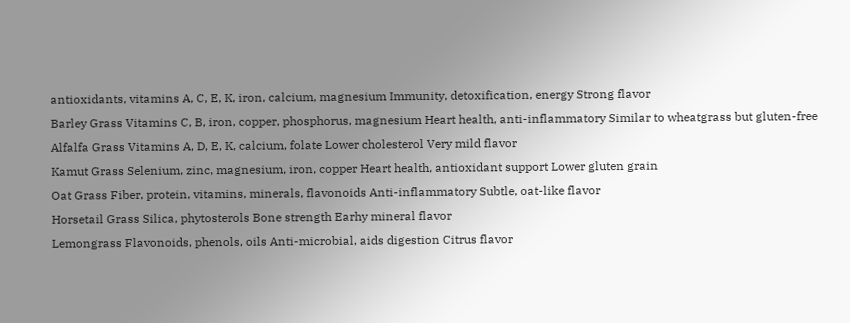antioxidants, vitamins A, C, E, K, iron, calcium, magnesium Immunity, detoxification, energy Strong flavor
Barley Grass Vitamins C, B, iron, copper, phosphorus, magnesium Heart health, anti-inflammatory Similar to wheatgrass but gluten-free
Alfalfa Grass Vitamins A, D, E, K, calcium, folate Lower cholesterol Very mild flavor
Kamut Grass Selenium, zinc, magnesium, iron, copper Heart health, antioxidant support Lower gluten grain
Oat Grass Fiber, protein, vitamins, minerals, flavonoids Anti-inflammatory Subtle, oat-like flavor
Horsetail Grass Silica, phytosterols Bone strength Earhy mineral flavor
Lemongrass Flavonoids, phenols, oils Anti-microbial, aids digestion Citrus flavor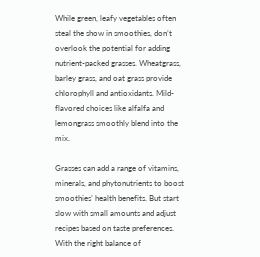While green, leafy vegetables often steal the show in smoothies, don’t overlook the potential for adding nutrient-packed grasses. Wheatgrass, barley grass, and oat grass provide chlorophyll and antioxidants. Mild-flavored choices like alfalfa and lemongrass smoothly blend into the mix.

Grasses can add a range of vitamins, minerals, and phytonutrients to boost smoothies’ health benefits. But start slow with small amounts and adjust recipes based on taste preferences. With the right balance of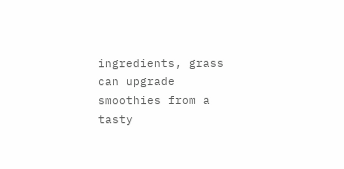ingredients, grass can upgrade smoothies from a tasty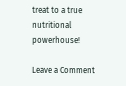treat to a true nutritional powerhouse!

Leave a Comment